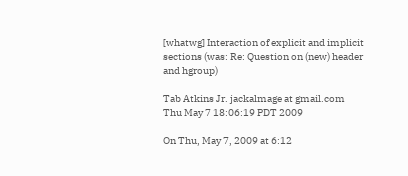[whatwg] Interaction of explicit and implicit sections (was: Re: Question on (new) header and hgroup)

Tab Atkins Jr. jackalmage at gmail.com
Thu May 7 18:06:19 PDT 2009

On Thu, May 7, 2009 at 6:12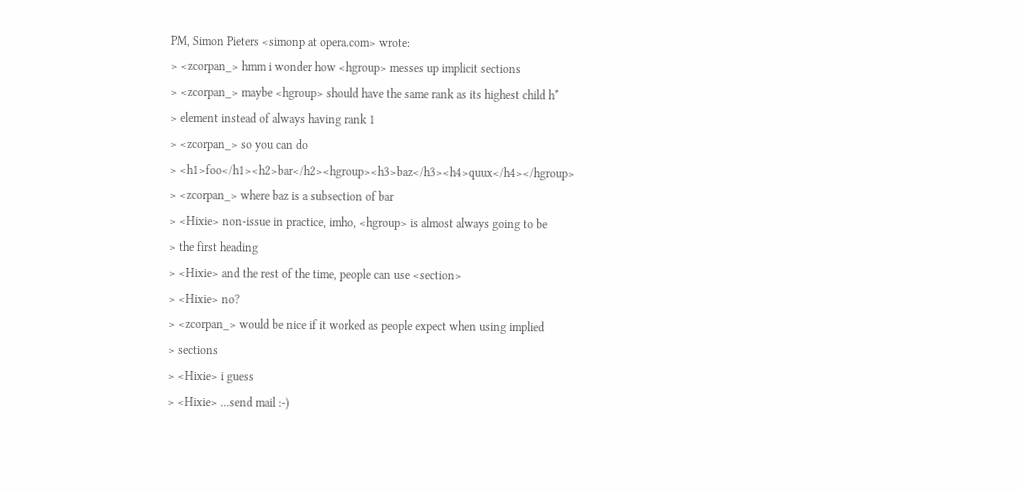PM, Simon Pieters <simonp at opera.com> wrote:
> <zcorpan_> hmm i wonder how <hgroup> messes up implicit sections
> <zcorpan_> maybe <hgroup> should have the same rank as its highest child h*
> element instead of always having rank 1
> <zcorpan_> so you can do
> <h1>foo</h1><h2>bar</h2><hgroup><h3>baz</h3><h4>quux</h4></hgroup>
> <zcorpan_> where baz is a subsection of bar
> <Hixie> non-issue in practice, imho, <hgroup> is almost always going to be
> the first heading
> <Hixie> and the rest of the time, people can use <section>
> <Hixie> no?
> <zcorpan_> would be nice if it worked as people expect when using implied
> sections
> <Hixie> i guess
> <Hixie> ...send mail :-)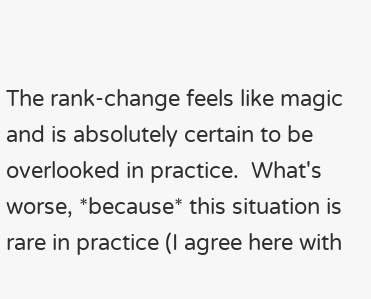The rank-change feels like magic and is absolutely certain to be
overlooked in practice.  What's worse, *because* this situation is
rare in practice (I agree here with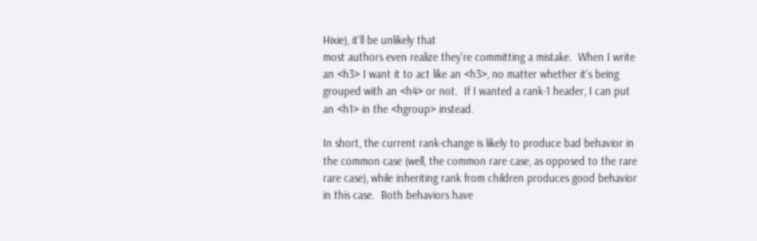Hixie), it'll be unlikely that
most authors even realize they're committing a mistake.  When I write
an <h3> I want it to act like an <h3>, no matter whether it's being
grouped with an <h4> or not.  If I wanted a rank-1 header, I can put
an <h1> in the <hgroup> instead.

In short, the current rank-change is likely to produce bad behavior in
the common case (well, the common rare case, as opposed to the rare
rare case), while inheriting rank from children produces good behavior
in this case.  Both behaviors have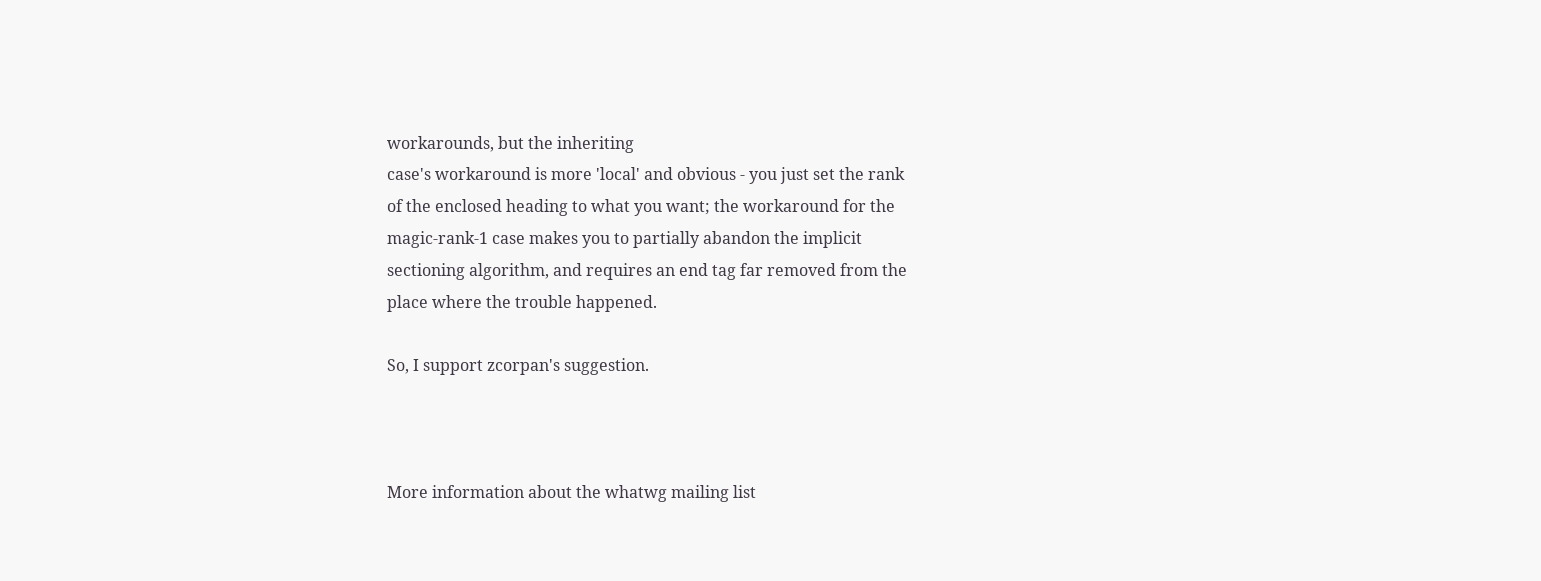workarounds, but the inheriting
case's workaround is more 'local' and obvious - you just set the rank
of the enclosed heading to what you want; the workaround for the
magic-rank-1 case makes you to partially abandon the implicit
sectioning algorithm, and requires an end tag far removed from the
place where the trouble happened.

So, I support zcorpan's suggestion.



More information about the whatwg mailing list